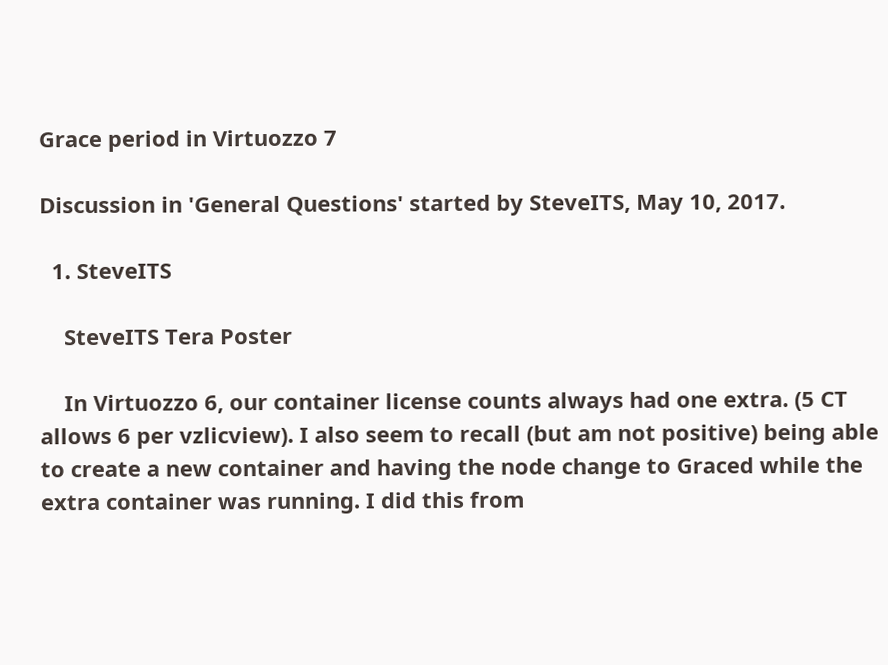Grace period in Virtuozzo 7

Discussion in 'General Questions' started by SteveITS, May 10, 2017.

  1. SteveITS

    SteveITS Tera Poster

    In Virtuozzo 6, our container license counts always had one extra. (5 CT allows 6 per vzlicview). I also seem to recall (but am not positive) being able to create a new container and having the node change to Graced while the extra container was running. I did this from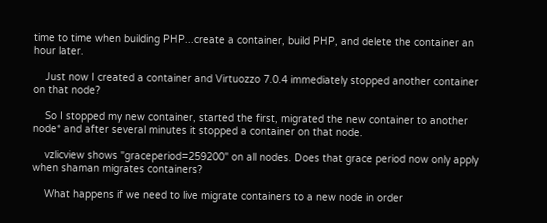time to time when building PHP...create a container, build PHP, and delete the container an hour later.

    Just now I created a container and Virtuozzo 7.0.4 immediately stopped another container on that node?

    So I stopped my new container, started the first, migrated the new container to another node* and after several minutes it stopped a container on that node.

    vzlicview shows "graceperiod=259200" on all nodes. Does that grace period now only apply when shaman migrates containers?

    What happens if we need to live migrate containers to a new node in order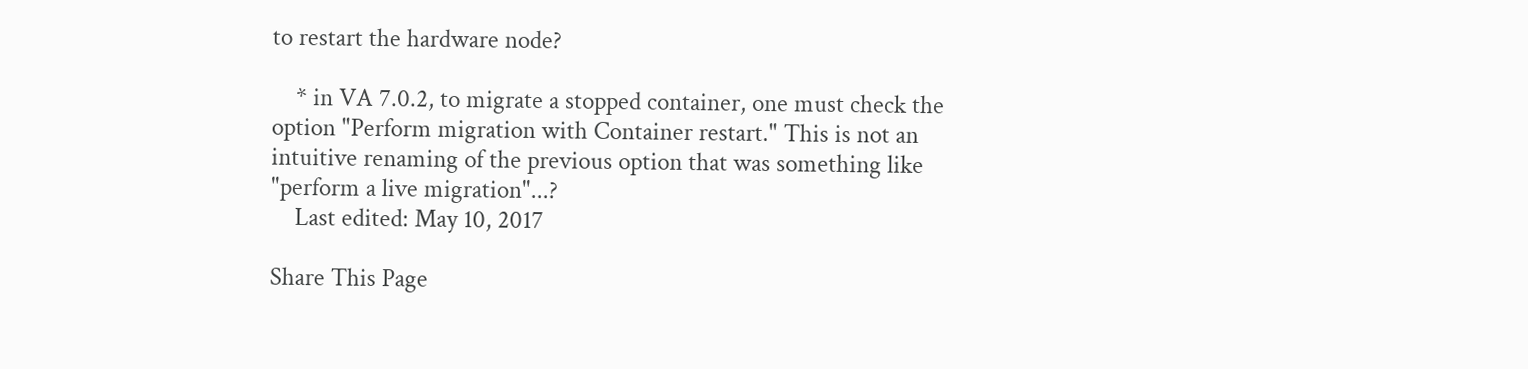to restart the hardware node?

    * in VA 7.0.2, to migrate a stopped container, one must check the option "Perform migration with Container restart." This is not an intuitive renaming of the previous option that was something like "perform a live migration"...?
    Last edited: May 10, 2017

Share This Page